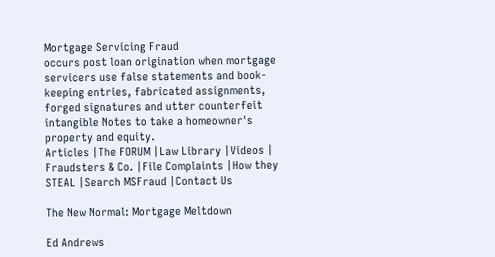Mortgage Servicing Fraud
occurs post loan origination when mortgage servicers use false statements and book-keeping entries, fabricated assignments, forged signatures and utter counterfeit intangible Notes to take a homeowner's property and equity.
Articles |The FORUM |Law Library |Videos | Fraudsters & Co. |File Complaints |How they STEAL |Search MSFraud |Contact Us

The New Normal: Mortgage Meltdown

Ed Andrews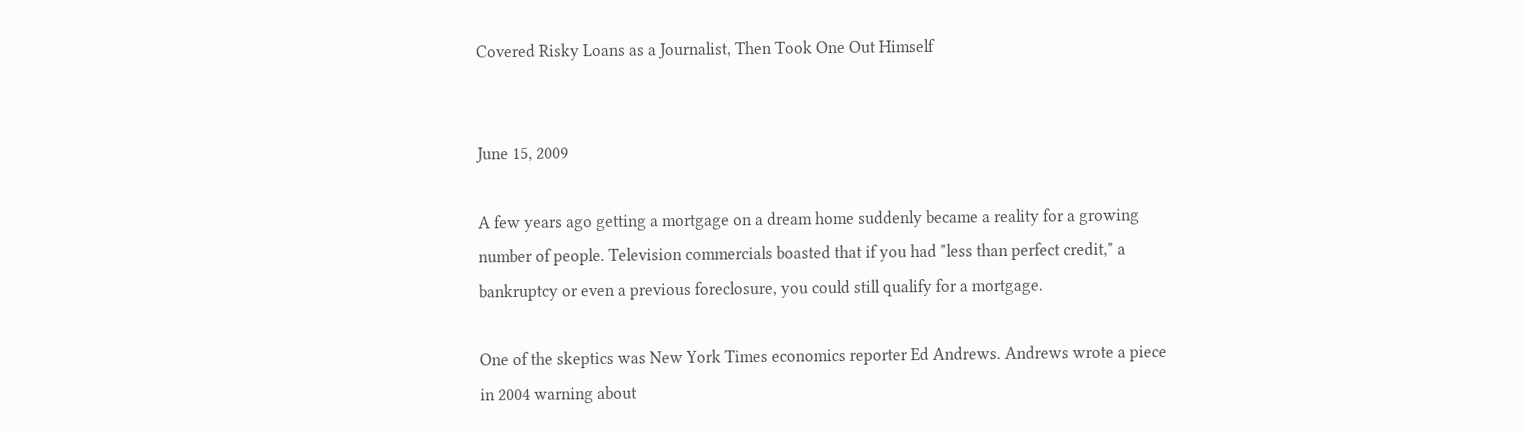Covered Risky Loans as a Journalist, Then Took One Out Himself


June 15, 2009

A few years ago getting a mortgage on a dream home suddenly became a reality for a growing number of people. Television commercials boasted that if you had "less than perfect credit," a bankruptcy or even a previous foreclosure, you could still qualify for a mortgage.

One of the skeptics was New York Times economics reporter Ed Andrews. Andrews wrote a piece in 2004 warning about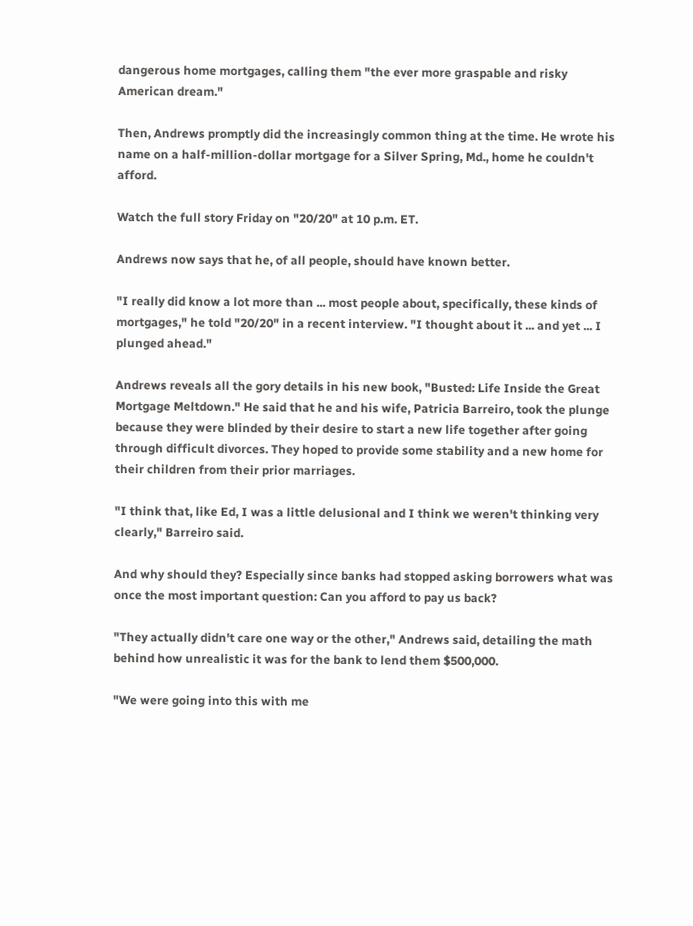dangerous home mortgages, calling them "the ever more graspable and risky American dream."

Then, Andrews promptly did the increasingly common thing at the time. He wrote his name on a half-million-dollar mortgage for a Silver Spring, Md., home he couldn't afford.

Watch the full story Friday on "20/20" at 10 p.m. ET.

Andrews now says that he, of all people, should have known better.

"I really did know a lot more than ... most people about, specifically, these kinds of mortgages," he told "20/20" in a recent interview. "I thought about it ... and yet ... I plunged ahead."

Andrews reveals all the gory details in his new book, "Busted: Life Inside the Great Mortgage Meltdown." He said that he and his wife, Patricia Barreiro, took the plunge because they were blinded by their desire to start a new life together after going through difficult divorces. They hoped to provide some stability and a new home for their children from their prior marriages.

"I think that, like Ed, I was a little delusional and I think we weren't thinking very clearly," Barreiro said.

And why should they? Especially since banks had stopped asking borrowers what was once the most important question: Can you afford to pay us back?

"They actually didn't care one way or the other," Andrews said, detailing the math behind how unrealistic it was for the bank to lend them $500,000.

"We were going into this with me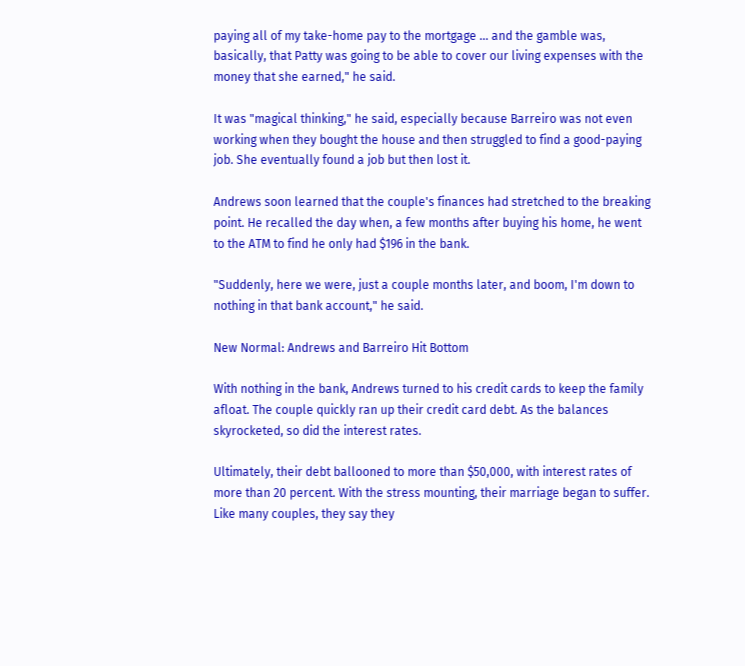paying all of my take-home pay to the mortgage ... and the gamble was, basically, that Patty was going to be able to cover our living expenses with the money that she earned," he said.

It was "magical thinking," he said, especially because Barreiro was not even working when they bought the house and then struggled to find a good-paying job. She eventually found a job but then lost it.

Andrews soon learned that the couple's finances had stretched to the breaking point. He recalled the day when, a few months after buying his home, he went to the ATM to find he only had $196 in the bank.

"Suddenly, here we were, just a couple months later, and boom, I'm down to nothing in that bank account," he said.

New Normal: Andrews and Barreiro Hit Bottom

With nothing in the bank, Andrews turned to his credit cards to keep the family afloat. The couple quickly ran up their credit card debt. As the balances skyrocketed, so did the interest rates.

Ultimately, their debt ballooned to more than $50,000, with interest rates of more than 20 percent. With the stress mounting, their marriage began to suffer. Like many couples, they say they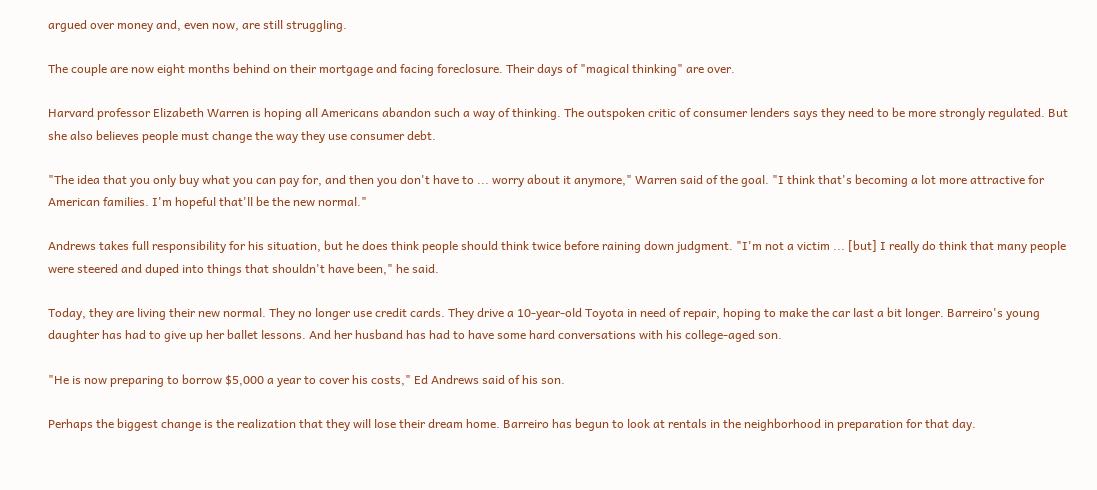argued over money and, even now, are still struggling.

The couple are now eight months behind on their mortgage and facing foreclosure. Their days of "magical thinking" are over.

Harvard professor Elizabeth Warren is hoping all Americans abandon such a way of thinking. The outspoken critic of consumer lenders says they need to be more strongly regulated. But she also believes people must change the way they use consumer debt.

"The idea that you only buy what you can pay for, and then you don't have to ... worry about it anymore," Warren said of the goal. "I think that's becoming a lot more attractive for American families. I'm hopeful that'll be the new normal."

Andrews takes full responsibility for his situation, but he does think people should think twice before raining down judgment. "I'm not a victim ... [but] I really do think that many people were steered and duped into things that shouldn't have been," he said.

Today, they are living their new normal. They no longer use credit cards. They drive a 10-year-old Toyota in need of repair, hoping to make the car last a bit longer. Barreiro's young daughter has had to give up her ballet lessons. And her husband has had to have some hard conversations with his college-aged son.

"He is now preparing to borrow $5,000 a year to cover his costs," Ed Andrews said of his son.

Perhaps the biggest change is the realization that they will lose their dream home. Barreiro has begun to look at rentals in the neighborhood in preparation for that day.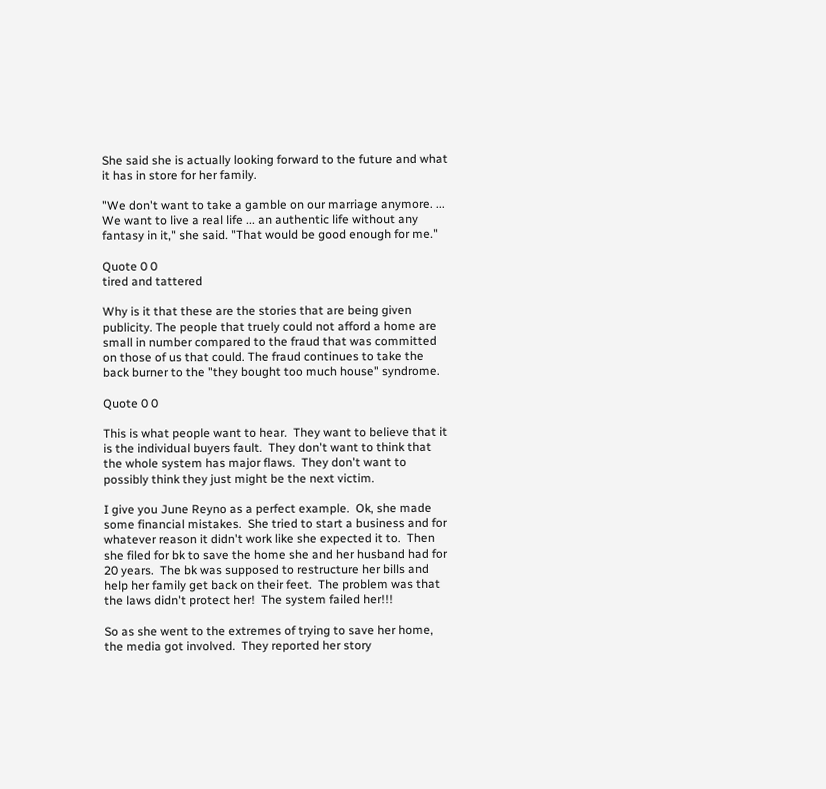She said she is actually looking forward to the future and what it has in store for her family.

"We don't want to take a gamble on our marriage anymore. ... We want to live a real life ... an authentic life without any fantasy in it," she said. "That would be good enough for me."

Quote 0 0
tired and tattered

Why is it that these are the stories that are being given publicity. The people that truely could not afford a home are small in number compared to the fraud that was committed on those of us that could. The fraud continues to take the back burner to the "they bought too much house" syndrome.

Quote 0 0

This is what people want to hear.  They want to believe that it is the individual buyers fault.  They don't want to think that the whole system has major flaws.  They don't want to possibly think they just might be the next victim.

I give you June Reyno as a perfect example.  Ok, she made some financial mistakes.  She tried to start a business and for whatever reason it didn't work like she expected it to.  Then she filed for bk to save the home she and her husband had for 20 years.  The bk was supposed to restructure her bills and help her family get back on their feet.  The problem was that the laws didn't protect her!  The system failed her!!!

So as she went to the extremes of trying to save her home, the media got involved.  They reported her story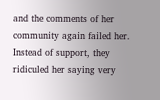and the comments of her community again failed her.  Instead of support, they ridiculed her saying very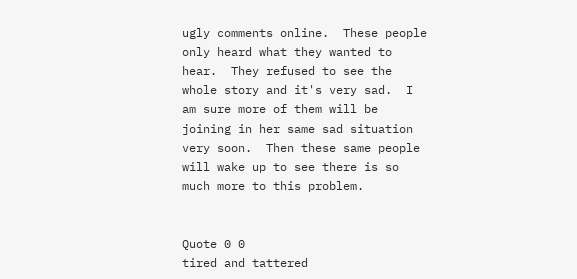ugly comments online.  These people only heard what they wanted to hear.  They refused to see the whole story and it's very sad.  I am sure more of them will be joining in her same sad situation very soon.  Then these same people will wake up to see there is so much more to this problem.


Quote 0 0
tired and tattered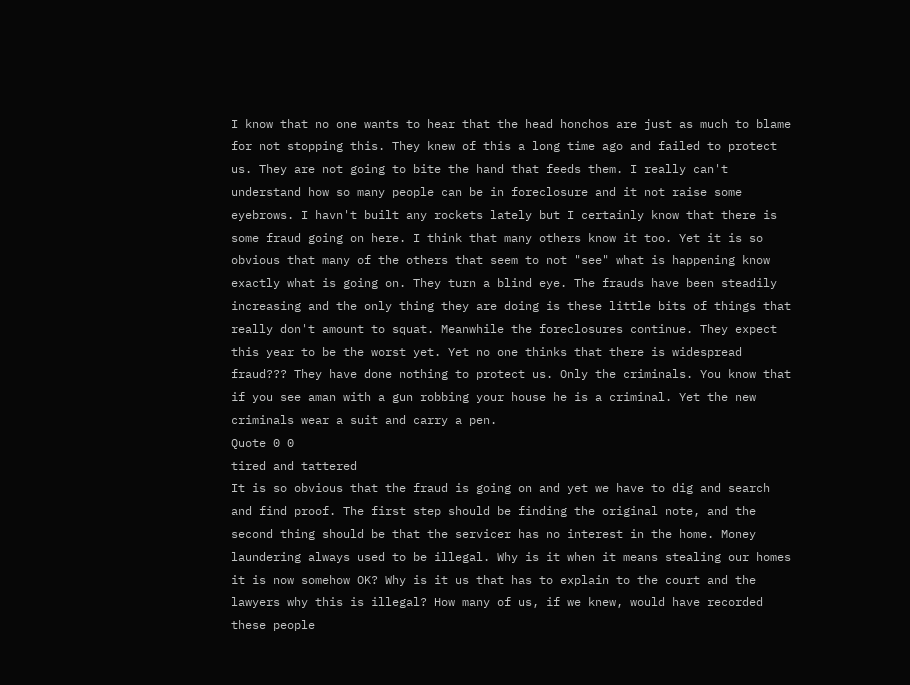I know that no one wants to hear that the head honchos are just as much to blame for not stopping this. They knew of this a long time ago and failed to protect us. They are not going to bite the hand that feeds them. I really can't understand how so many people can be in foreclosure and it not raise some eyebrows. I havn't built any rockets lately but I certainly know that there is some fraud going on here. I think that many others know it too. Yet it is so obvious that many of the others that seem to not "see" what is happening know exactly what is going on. They turn a blind eye. The frauds have been steadily increasing and the only thing they are doing is these little bits of things that really don't amount to squat. Meanwhile the foreclosures continue. They expect this year to be the worst yet. Yet no one thinks that there is widespread fraud??? They have done nothing to protect us. Only the criminals. You know that if you see aman with a gun robbing your house he is a criminal. Yet the new criminals wear a suit and carry a pen.
Quote 0 0
tired and tattered
It is so obvious that the fraud is going on and yet we have to dig and search and find proof. The first step should be finding the original note, and the second thing should be that the servicer has no interest in the home. Money laundering always used to be illegal. Why is it when it means stealing our homes it is now somehow OK? Why is it us that has to explain to the court and the lawyers why this is illegal? How many of us, if we knew, would have recorded these people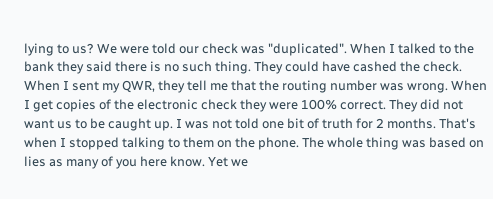lying to us? We were told our check was "duplicated". When I talked to the bank they said there is no such thing. They could have cashed the check. When I sent my QWR, they tell me that the routing number was wrong. When I get copies of the electronic check they were 100% correct. They did not want us to be caught up. I was not told one bit of truth for 2 months. That's when I stopped talking to them on the phone. The whole thing was based on lies as many of you here know. Yet we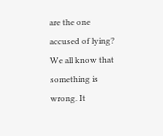are the one accused of lying? We all know that something is wrong. It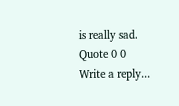is really sad.
Quote 0 0
Write a reply...